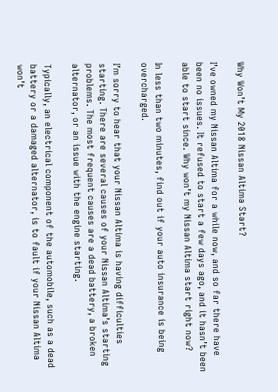Why Won’t My 2018 Nissan Altima Start?

I’ve owned my Nissan Altima for a while now, and so far there have been no issues. It refused to start a few days ago, and it hasn’t been able to start since. Why won’t my Nissan Altima start right now?

In less than two minutes, find out if your auto insurance is being overcharged.

I’m sorry to hear that your Nissan Altima is having difficulties starting. There are several causes of your Nissan Altima’s starting problems. The most frequent causes are a dead battery, a broken alternator, or an issue with the engine starting.

Typically, an electrical component of the automobile, such as a dead battery or a damaged alternator, is to fault if your Nissan Altima won’t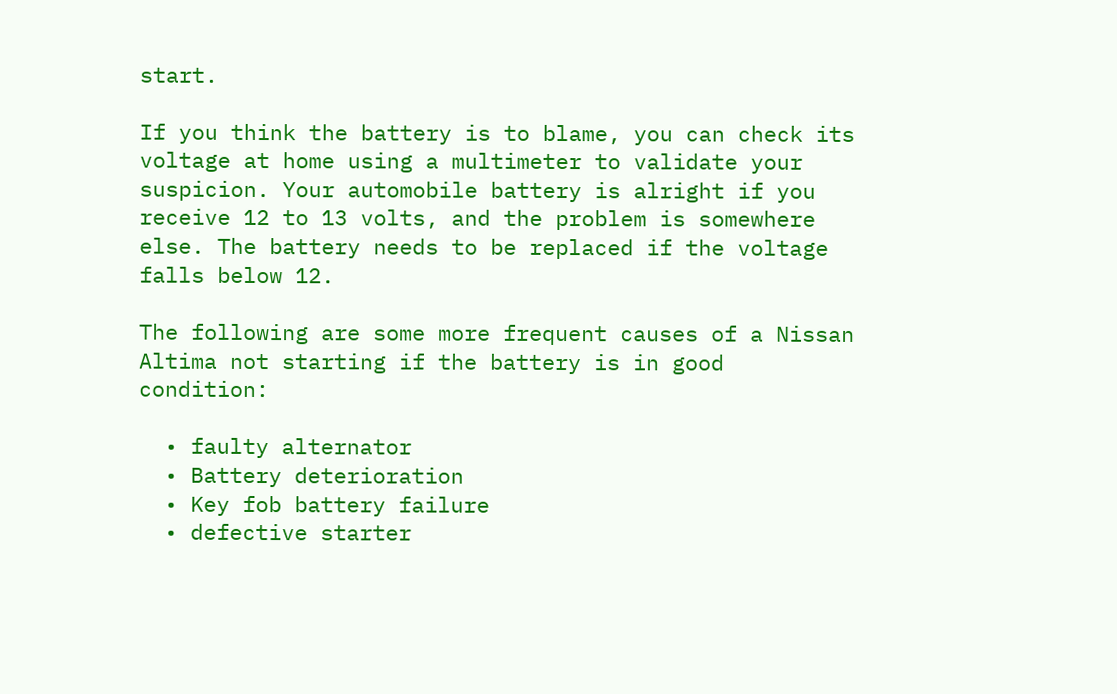start.

If you think the battery is to blame, you can check its voltage at home using a multimeter to validate your suspicion. Your automobile battery is alright if you receive 12 to 13 volts, and the problem is somewhere else. The battery needs to be replaced if the voltage falls below 12.

The following are some more frequent causes of a Nissan Altima not starting if the battery is in good condition:

  • faulty alternator
  • Battery deterioration
  • Key fob battery failure
  • defective starter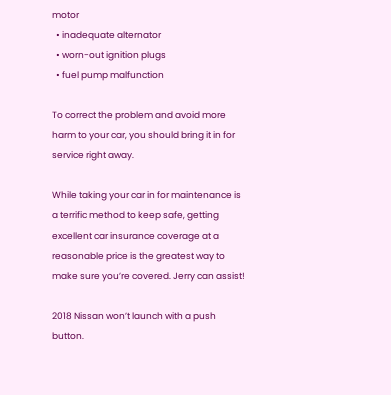motor
  • inadequate alternator
  • worn-out ignition plugs
  • fuel pump malfunction

To correct the problem and avoid more harm to your car, you should bring it in for service right away.

While taking your car in for maintenance is a terrific method to keep safe, getting excellent car insurance coverage at a reasonable price is the greatest way to make sure you’re covered. Jerry can assist!

2018 Nissan won’t launch with a push button.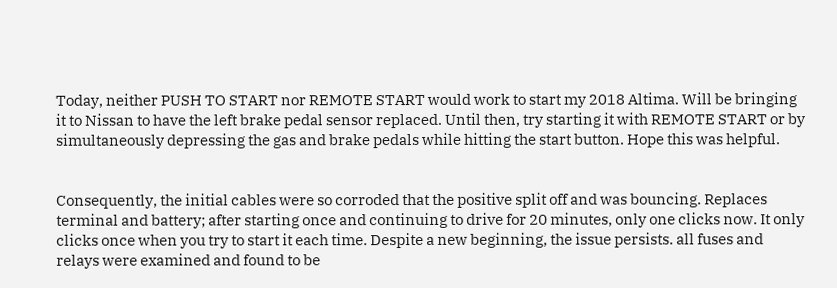Today, neither PUSH TO START nor REMOTE START would work to start my 2018 Altima. Will be bringing it to Nissan to have the left brake pedal sensor replaced. Until then, try starting it with REMOTE START or by simultaneously depressing the gas and brake pedals while hitting the start button. Hope this was helpful.


Consequently, the initial cables were so corroded that the positive split off and was bouncing. Replaces terminal and battery; after starting once and continuing to drive for 20 minutes, only one clicks now. It only clicks once when you try to start it each time. Despite a new beginning, the issue persists. all fuses and relays were examined and found to be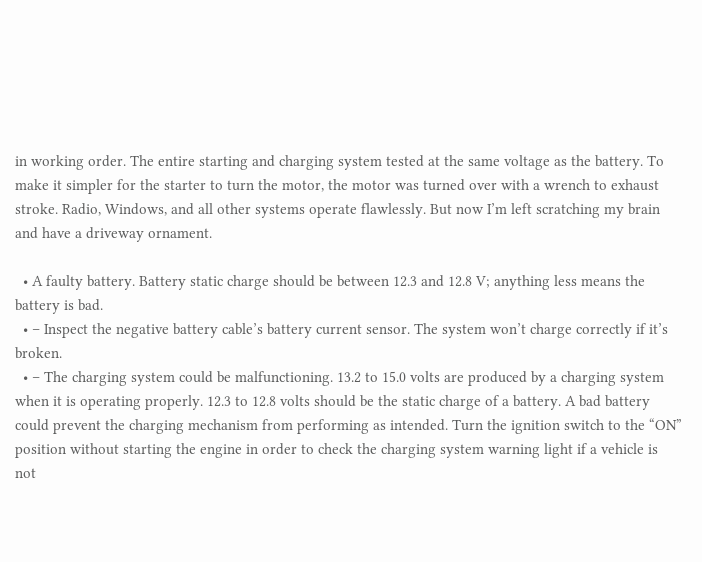in working order. The entire starting and charging system tested at the same voltage as the battery. To make it simpler for the starter to turn the motor, the motor was turned over with a wrench to exhaust stroke. Radio, Windows, and all other systems operate flawlessly. But now I’m left scratching my brain and have a driveway ornament.

  • A faulty battery. Battery static charge should be between 12.3 and 12.8 V; anything less means the battery is bad.
  • – Inspect the negative battery cable’s battery current sensor. The system won’t charge correctly if it’s broken.
  • – The charging system could be malfunctioning. 13.2 to 15.0 volts are produced by a charging system when it is operating properly. 12.3 to 12.8 volts should be the static charge of a battery. A bad battery could prevent the charging mechanism from performing as intended. Turn the ignition switch to the “ON” position without starting the engine in order to check the charging system warning light if a vehicle is not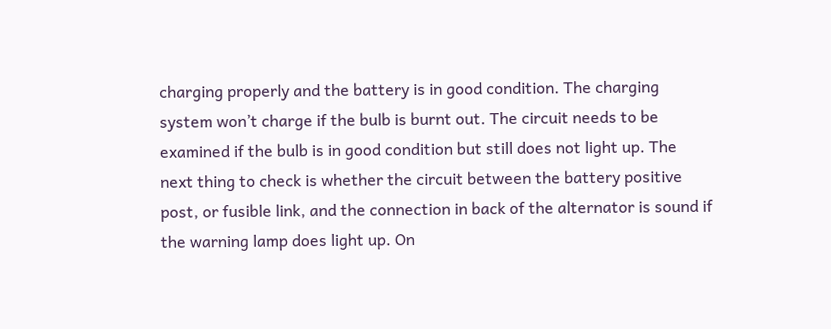charging properly and the battery is in good condition. The charging system won’t charge if the bulb is burnt out. The circuit needs to be examined if the bulb is in good condition but still does not light up. The next thing to check is whether the circuit between the battery positive post, or fusible link, and the connection in back of the alternator is sound if the warning lamp does light up. On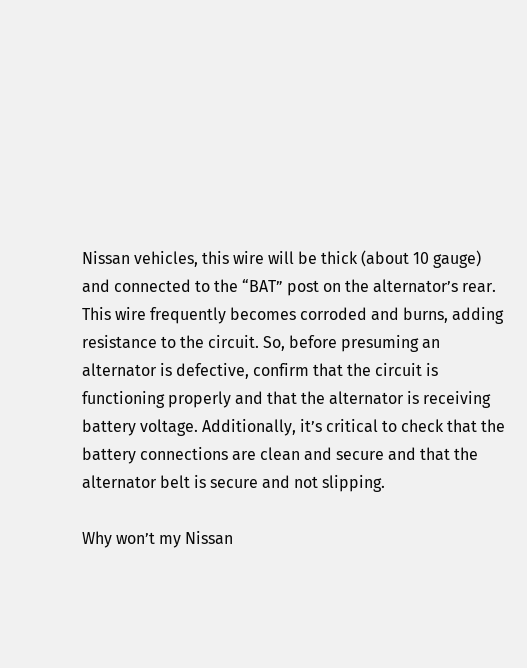Nissan vehicles, this wire will be thick (about 10 gauge) and connected to the “BAT” post on the alternator’s rear. This wire frequently becomes corroded and burns, adding resistance to the circuit. So, before presuming an alternator is defective, confirm that the circuit is functioning properly and that the alternator is receiving battery voltage. Additionally, it’s critical to check that the battery connections are clean and secure and that the alternator belt is secure and not slipping.

Why won’t my Nissan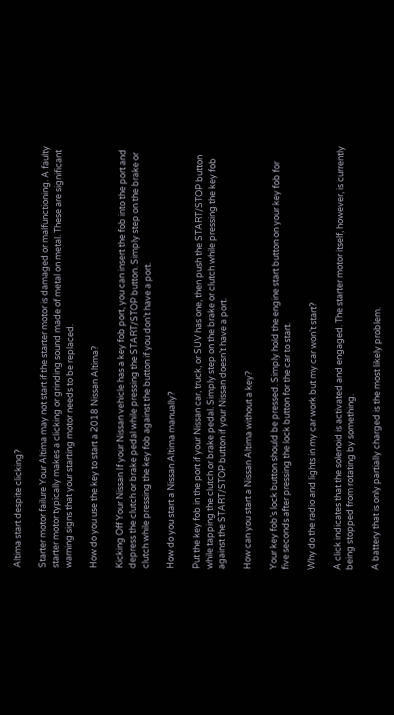Altima start despite clicking?

Starter motor failure Your Altima may not start if the starter motor is damaged or malfunctioning. A faulty starter motor typically makes a clicking or grinding sound made of metal on metal. These are significant warning signs that your starting motor needs to be replaced.

How do you use the key to start a 2018 Nissan Altima?

Kicking Off Your Nissan If your Nissan vehicle has a key fob port, you can insert the fob into the port and depress the clutch or brake pedal while pressing the START/STOP button. Simply step on the brake or clutch while pressing the key fob against the button if you don’t have a port.

How do you start a Nissan Altima manually?

Put the key fob in the port if your Nissan car, truck, or SUV has one, then push the START/STOP button while tapping the clutch or brake pedal. Simply step on the brake or clutch while pressing the key fob against the START/STOP button if your Nissan doesn’t have a port.

How can you start a Nissan Altima without a key?

Your key fob’s lock button should be pressed. Simply hold the engine start button on your key fob for five seconds after pressing the lock button for the car to start.

Why do the radio and lights in my car work but my car won’t start?

A click indicates that the solenoid is activated and engaged. The starter motor itself, however, is currently being stopped from rotating by something.

A battery that is only partially charged is the most likely problem.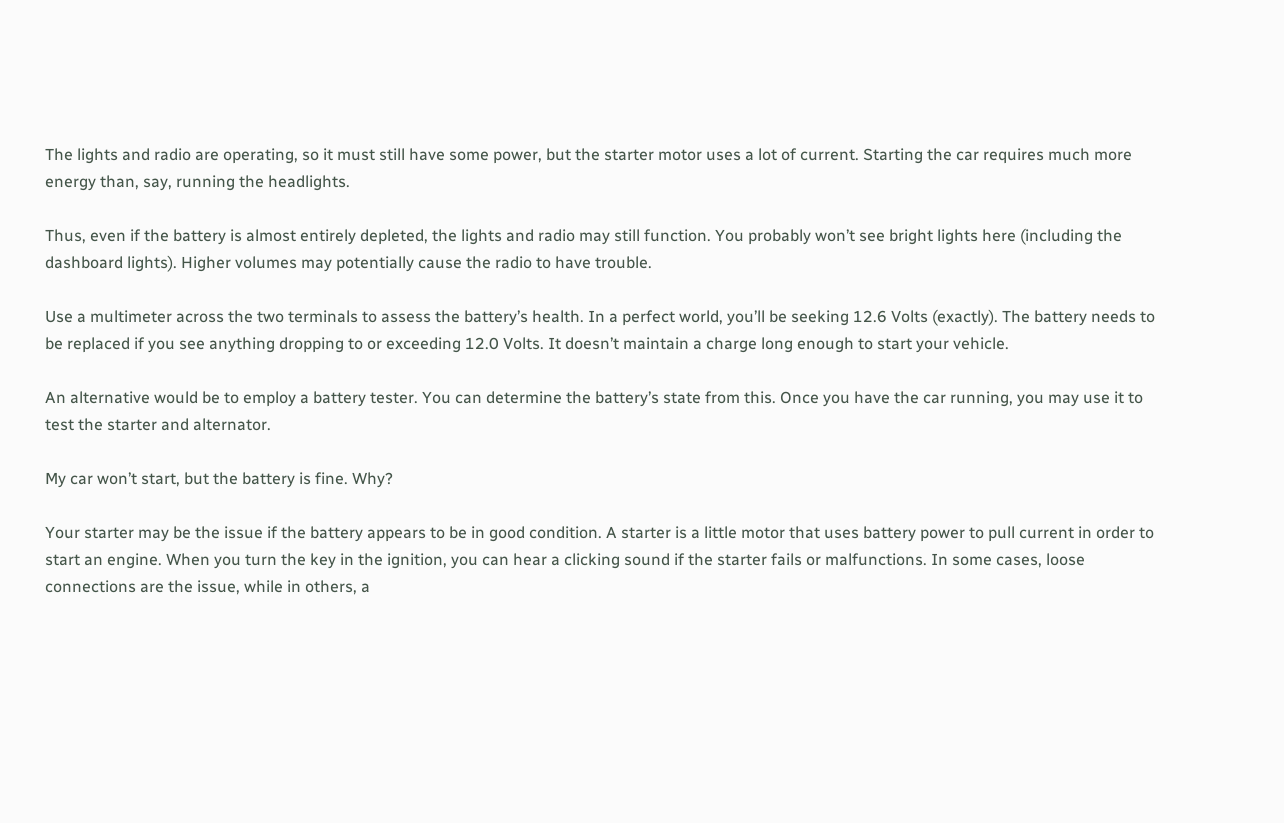The lights and radio are operating, so it must still have some power, but the starter motor uses a lot of current. Starting the car requires much more energy than, say, running the headlights.

Thus, even if the battery is almost entirely depleted, the lights and radio may still function. You probably won’t see bright lights here (including the dashboard lights). Higher volumes may potentially cause the radio to have trouble.

Use a multimeter across the two terminals to assess the battery’s health. In a perfect world, you’ll be seeking 12.6 Volts (exactly). The battery needs to be replaced if you see anything dropping to or exceeding 12.0 Volts. It doesn’t maintain a charge long enough to start your vehicle.

An alternative would be to employ a battery tester. You can determine the battery’s state from this. Once you have the car running, you may use it to test the starter and alternator.

My car won’t start, but the battery is fine. Why?

Your starter may be the issue if the battery appears to be in good condition. A starter is a little motor that uses battery power to pull current in order to start an engine. When you turn the key in the ignition, you can hear a clicking sound if the starter fails or malfunctions. In some cases, loose connections are the issue, while in others, a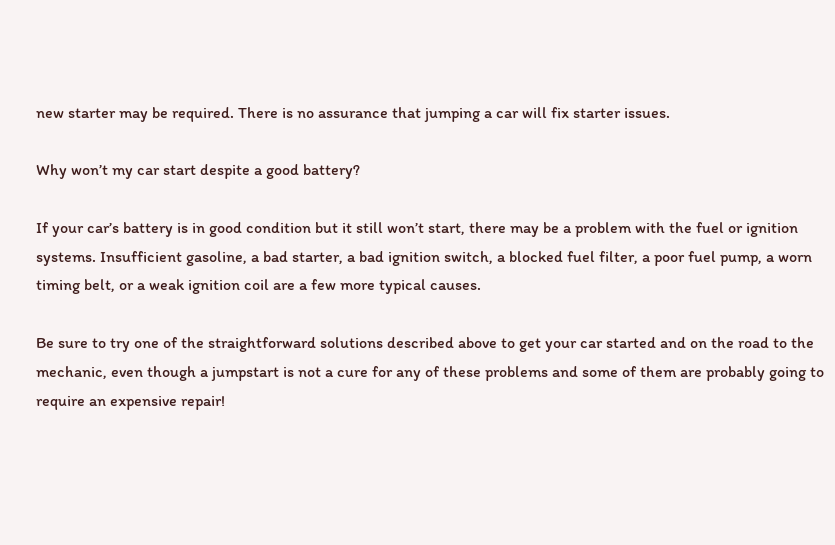new starter may be required. There is no assurance that jumping a car will fix starter issues.

Why won’t my car start despite a good battery?

If your car’s battery is in good condition but it still won’t start, there may be a problem with the fuel or ignition systems. Insufficient gasoline, a bad starter, a bad ignition switch, a blocked fuel filter, a poor fuel pump, a worn timing belt, or a weak ignition coil are a few more typical causes.

Be sure to try one of the straightforward solutions described above to get your car started and on the road to the mechanic, even though a jumpstart is not a cure for any of these problems and some of them are probably going to require an expensive repair!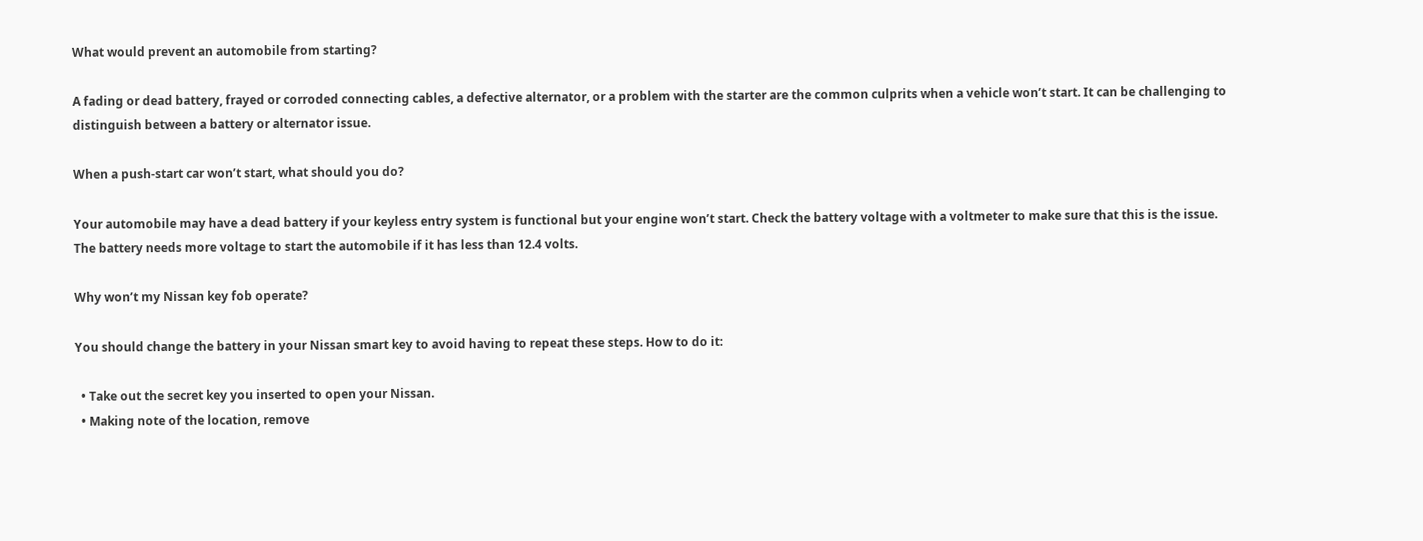What would prevent an automobile from starting?

A fading or dead battery, frayed or corroded connecting cables, a defective alternator, or a problem with the starter are the common culprits when a vehicle won’t start. It can be challenging to distinguish between a battery or alternator issue.

When a push-start car won’t start, what should you do?

Your automobile may have a dead battery if your keyless entry system is functional but your engine won’t start. Check the battery voltage with a voltmeter to make sure that this is the issue. The battery needs more voltage to start the automobile if it has less than 12.4 volts.

Why won’t my Nissan key fob operate?

You should change the battery in your Nissan smart key to avoid having to repeat these steps. How to do it:

  • Take out the secret key you inserted to open your Nissan.
  • Making note of the location, remove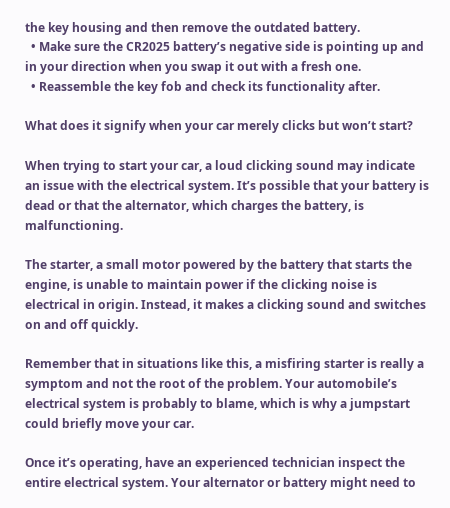the key housing and then remove the outdated battery.
  • Make sure the CR2025 battery’s negative side is pointing up and in your direction when you swap it out with a fresh one.
  • Reassemble the key fob and check its functionality after.

What does it signify when your car merely clicks but won’t start?

When trying to start your car, a loud clicking sound may indicate an issue with the electrical system. It’s possible that your battery is dead or that the alternator, which charges the battery, is malfunctioning.

The starter, a small motor powered by the battery that starts the engine, is unable to maintain power if the clicking noise is electrical in origin. Instead, it makes a clicking sound and switches on and off quickly.

Remember that in situations like this, a misfiring starter is really a symptom and not the root of the problem. Your automobile’s electrical system is probably to blame, which is why a jumpstart could briefly move your car.

Once it’s operating, have an experienced technician inspect the entire electrical system. Your alternator or battery might need to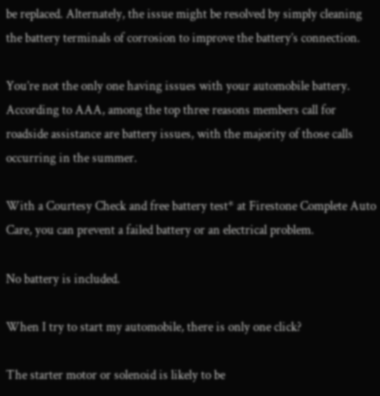be replaced. Alternately, the issue might be resolved by simply cleaning the battery terminals of corrosion to improve the battery’s connection.

You’re not the only one having issues with your automobile battery. According to AAA, among the top three reasons members call for roadside assistance are battery issues, with the majority of those calls occurring in the summer.

With a Courtesy Check and free battery test* at Firestone Complete Auto Care, you can prevent a failed battery or an electrical problem.

No battery is included.

When I try to start my automobile, there is only one click?

The starter motor or solenoid is likely to be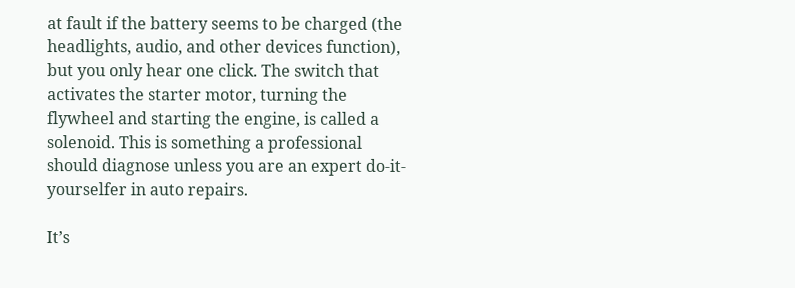at fault if the battery seems to be charged (the headlights, audio, and other devices function), but you only hear one click. The switch that activates the starter motor, turning the flywheel and starting the engine, is called a solenoid. This is something a professional should diagnose unless you are an expert do-it-yourselfer in auto repairs.

It’s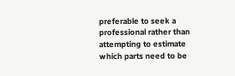preferable to seek a professional rather than attempting to estimate which parts need to be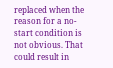replaced when the reason for a no-start condition is not obvious. That could result in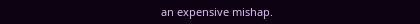an expensive mishap.